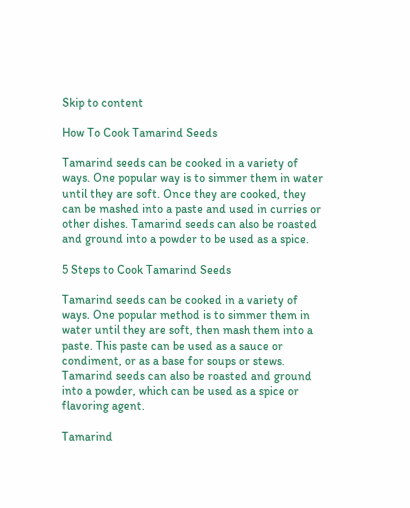Skip to content

How To Cook Tamarind Seeds

Tamarind seeds can be cooked in a variety of ways. One popular way is to simmer them in water until they are soft. Once they are cooked, they can be mashed into a paste and used in curries or other dishes. Tamarind seeds can also be roasted and ground into a powder to be used as a spice.

5 Steps to Cook Tamarind Seeds

Tamarind seeds can be cooked in a variety of ways. One popular method is to simmer them in water until they are soft, then mash them into a paste. This paste can be used as a sauce or condiment, or as a base for soups or stews. Tamarind seeds can also be roasted and ground into a powder, which can be used as a spice or flavoring agent.

Tamarind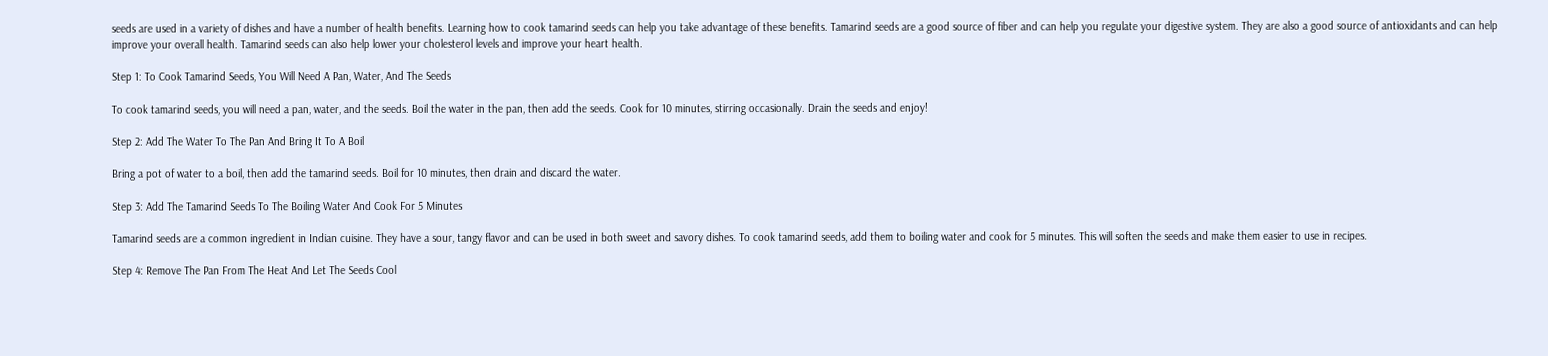seeds are used in a variety of dishes and have a number of health benefits. Learning how to cook tamarind seeds can help you take advantage of these benefits. Tamarind seeds are a good source of fiber and can help you regulate your digestive system. They are also a good source of antioxidants and can help improve your overall health. Tamarind seeds can also help lower your cholesterol levels and improve your heart health.

Step 1: To Cook Tamarind Seeds, You Will Need A Pan, Water, And The Seeds

To cook tamarind seeds, you will need a pan, water, and the seeds. Boil the water in the pan, then add the seeds. Cook for 10 minutes, stirring occasionally. Drain the seeds and enjoy!

Step 2: Add The Water To The Pan And Bring It To A Boil

Bring a pot of water to a boil, then add the tamarind seeds. Boil for 10 minutes, then drain and discard the water.

Step 3: Add The Tamarind Seeds To The Boiling Water And Cook For 5 Minutes

Tamarind seeds are a common ingredient in Indian cuisine. They have a sour, tangy flavor and can be used in both sweet and savory dishes. To cook tamarind seeds, add them to boiling water and cook for 5 minutes. This will soften the seeds and make them easier to use in recipes.

Step 4: Remove The Pan From The Heat And Let The Seeds Cool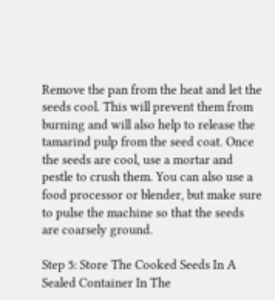Remove the pan from the heat and let the seeds cool. This will prevent them from burning and will also help to release the tamarind pulp from the seed coat. Once the seeds are cool, use a mortar and pestle to crush them. You can also use a food processor or blender, but make sure to pulse the machine so that the seeds are coarsely ground.

Step 5: Store The Cooked Seeds In A Sealed Container In The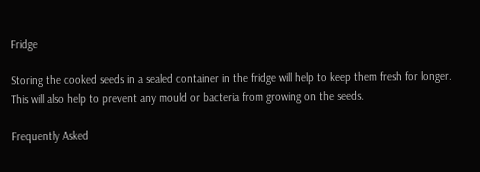Fridge

Storing the cooked seeds in a sealed container in the fridge will help to keep them fresh for longer. This will also help to prevent any mould or bacteria from growing on the seeds.

Frequently Asked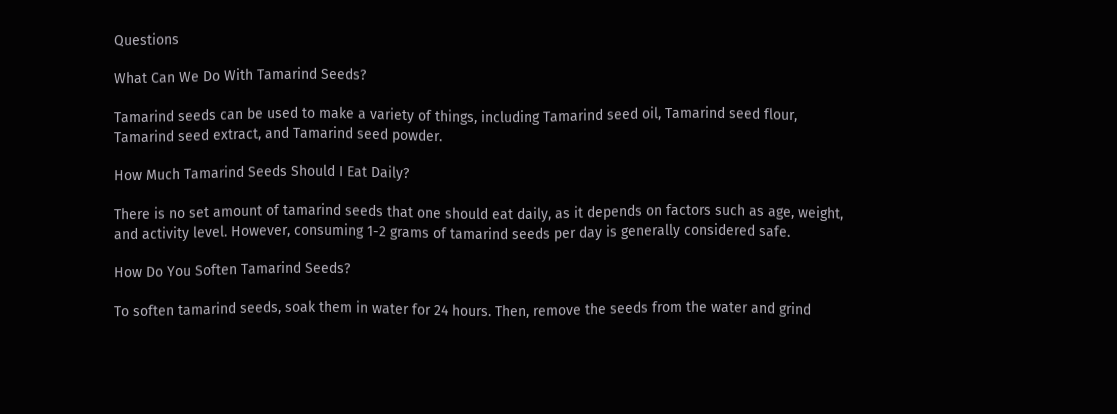Questions

What Can We Do With Tamarind Seeds?

Tamarind seeds can be used to make a variety of things, including Tamarind seed oil, Tamarind seed flour, Tamarind seed extract, and Tamarind seed powder.

How Much Tamarind Seeds Should I Eat Daily?

There is no set amount of tamarind seeds that one should eat daily, as it depends on factors such as age, weight, and activity level. However, consuming 1-2 grams of tamarind seeds per day is generally considered safe.

How Do You Soften Tamarind Seeds?

To soften tamarind seeds, soak them in water for 24 hours. Then, remove the seeds from the water and grind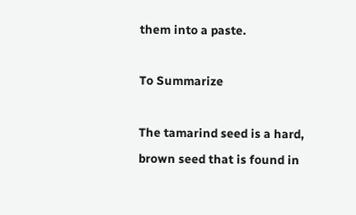them into a paste.

To Summarize

The tamarind seed is a hard, brown seed that is found in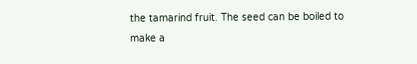the tamarind fruit. The seed can be boiled to make a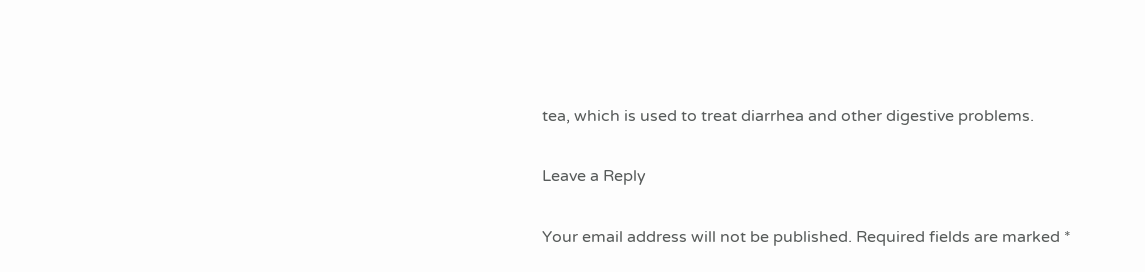tea, which is used to treat diarrhea and other digestive problems.

Leave a Reply

Your email address will not be published. Required fields are marked *